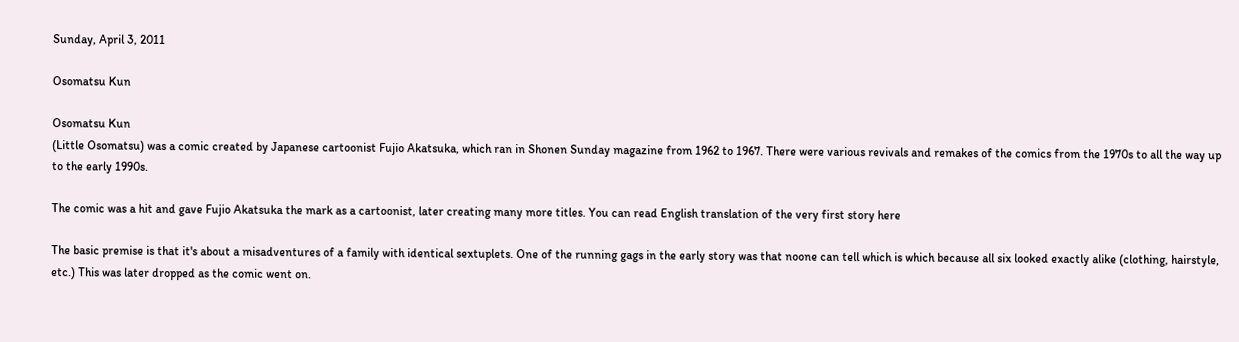Sunday, April 3, 2011

Osomatsu Kun

Osomatsu Kun
(Little Osomatsu) was a comic created by Japanese cartoonist Fujio Akatsuka, which ran in Shonen Sunday magazine from 1962 to 1967. There were various revivals and remakes of the comics from the 1970s to all the way up to the early 1990s.

The comic was a hit and gave Fujio Akatsuka the mark as a cartoonist, later creating many more titles. You can read English translation of the very first story here

The basic premise is that it's about a misadventures of a family with identical sextuplets. One of the running gags in the early story was that noone can tell which is which because all six looked exactly alike (clothing, hairstyle, etc.) This was later dropped as the comic went on.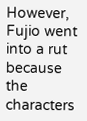However, Fujio went into a rut because the characters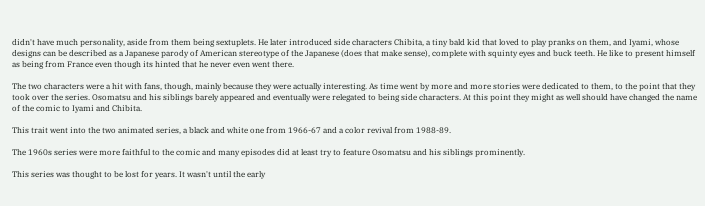didn't have much personality, aside from them being sextuplets. He later introduced side characters Chibita, a tiny bald kid that loved to play pranks on them, and Iyami, whose designs can be described as a Japanese parody of American stereotype of the Japanese (does that make sense), complete with squinty eyes and buck teeth. He like to present himself as being from France even though its hinted that he never even went there.

The two characters were a hit with fans, though, mainly because they were actually interesting. As time went by more and more stories were dedicated to them, to the point that they took over the series. Osomatsu and his siblings barely appeared and eventually were relegated to being side characters. At this point they might as well should have changed the name of the comic to Iyami and Chibita.

This trait went into the two animated series, a black and white one from 1966-67 and a color revival from 1988-89.

The 1960s series were more faithful to the comic and many episodes did at least try to feature Osomatsu and his siblings prominently.

This series was thought to be lost for years. It wasn't until the early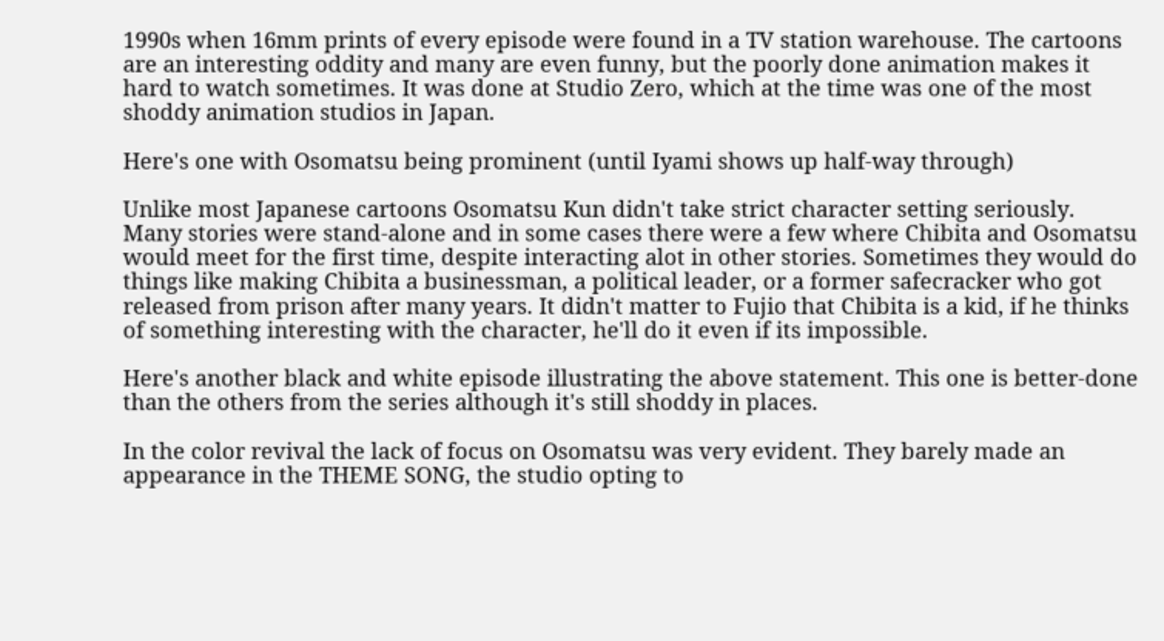1990s when 16mm prints of every episode were found in a TV station warehouse. The cartoons are an interesting oddity and many are even funny, but the poorly done animation makes it hard to watch sometimes. It was done at Studio Zero, which at the time was one of the most shoddy animation studios in Japan.

Here's one with Osomatsu being prominent (until Iyami shows up half-way through)

Unlike most Japanese cartoons Osomatsu Kun didn't take strict character setting seriously. Many stories were stand-alone and in some cases there were a few where Chibita and Osomatsu would meet for the first time, despite interacting alot in other stories. Sometimes they would do things like making Chibita a businessman, a political leader, or a former safecracker who got released from prison after many years. It didn't matter to Fujio that Chibita is a kid, if he thinks of something interesting with the character, he'll do it even if its impossible.

Here's another black and white episode illustrating the above statement. This one is better-done than the others from the series although it's still shoddy in places.

In the color revival the lack of focus on Osomatsu was very evident. They barely made an appearance in the THEME SONG, the studio opting to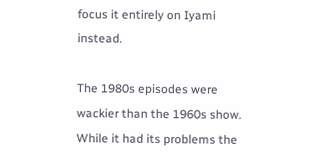focus it entirely on Iyami instead.

The 1980s episodes were wackier than the 1960s show. While it had its problems the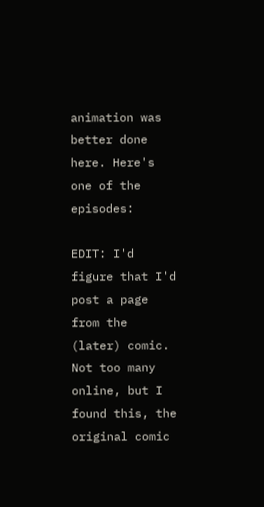animation was better done here. Here's one of the episodes:

EDIT: I'd figure that I'd post a page from the (later) comic. Not too many online, but I found this, the original comic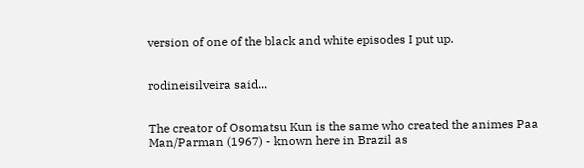version of one of the black and white episodes I put up.


rodineisilveira said...


The creator of Osomatsu Kun is the same who created the animes Paa Man/Parman (1967) - known here in Brazil as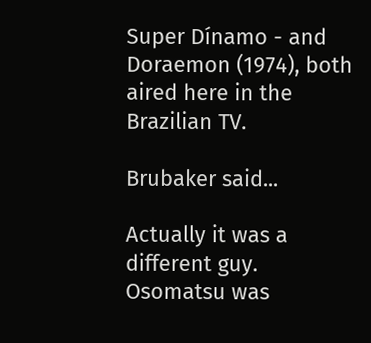Super Dínamo - and Doraemon (1974), both aired here in the Brazilian TV.

Brubaker said...

Actually it was a different guy. Osomatsu was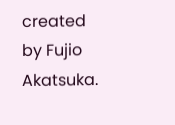created by Fujio Akatsuka.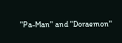"Pa-Man" and "Doraemon"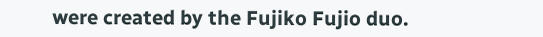were created by the Fujiko Fujio duo.